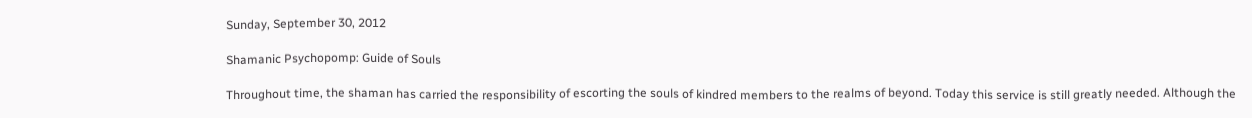Sunday, September 30, 2012

Shamanic Psychopomp: Guide of Souls

Throughout time, the shaman has carried the responsibility of escorting the souls of kindred members to the realms of beyond. Today this service is still greatly needed. Although the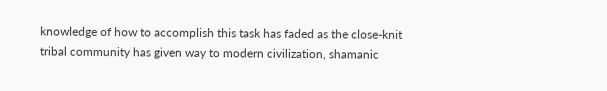knowledge of how to accomplish this task has faded as the close-knit tribal community has given way to modern civilization, shamanic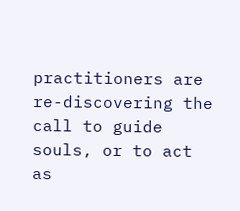practitioners are re-discovering the call to guide souls, or to act as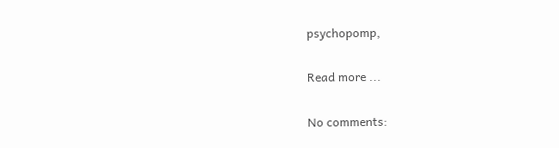psychopomp,

Read more ...

No comments: